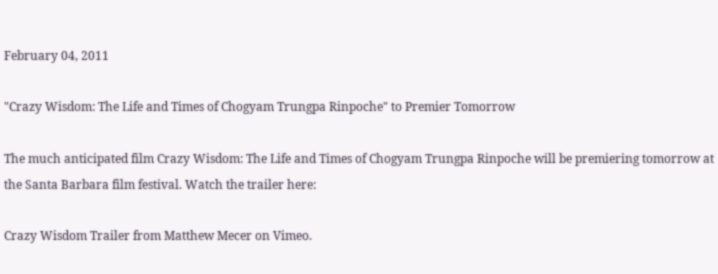February 04, 2011

"Crazy Wisdom: The Life and Times of Chogyam Trungpa Rinpoche" to Premier Tomorrow

The much anticipated film Crazy Wisdom: The Life and Times of Chogyam Trungpa Rinpoche will be premiering tomorrow at the Santa Barbara film festival. Watch the trailer here:

Crazy Wisdom Trailer from Matthew Mecer on Vimeo.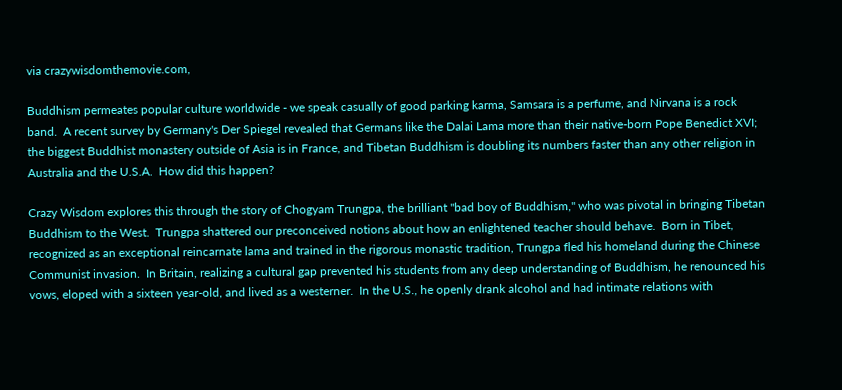via crazywisdomthemovie.com,

Buddhism permeates popular culture worldwide - we speak casually of good parking karma, Samsara is a perfume, and Nirvana is a rock band.  A recent survey by Germany's Der Spiegel revealed that Germans like the Dalai Lama more than their native-born Pope Benedict XVI; the biggest Buddhist monastery outside of Asia is in France, and Tibetan Buddhism is doubling its numbers faster than any other religion in Australia and the U.S.A.  How did this happen?

Crazy Wisdom explores this through the story of Chogyam Trungpa, the brilliant "bad boy of Buddhism," who was pivotal in bringing Tibetan Buddhism to the West.  Trungpa shattered our preconceived notions about how an enlightened teacher should behave.  Born in Tibet, recognized as an exceptional reincarnate lama and trained in the rigorous monastic tradition, Trungpa fled his homeland during the Chinese Communist invasion.  In Britain, realizing a cultural gap prevented his students from any deep understanding of Buddhism, he renounced his vows, eloped with a sixteen year-old, and lived as a westerner.  In the U.S., he openly drank alcohol and had intimate relations with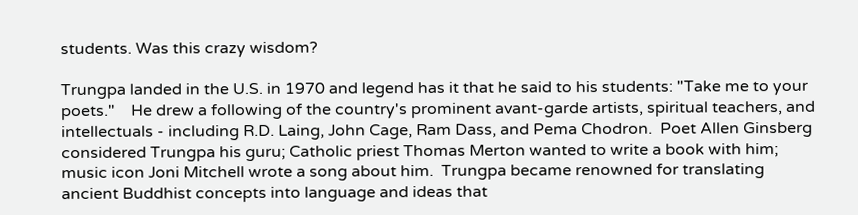students. Was this crazy wisdom?

Trungpa landed in the U.S. in 1970 and legend has it that he said to his students: "Take me to your poets."    He drew a following of the country's prominent avant-garde artists, spiritual teachers, and intellectuals - including R.D. Laing, John Cage, Ram Dass, and Pema Chodron.  Poet Allen Ginsberg considered Trungpa his guru; Catholic priest Thomas Merton wanted to write a book with him; music icon Joni Mitchell wrote a song about him.  Trungpa became renowned for translating ancient Buddhist concepts into language and ideas that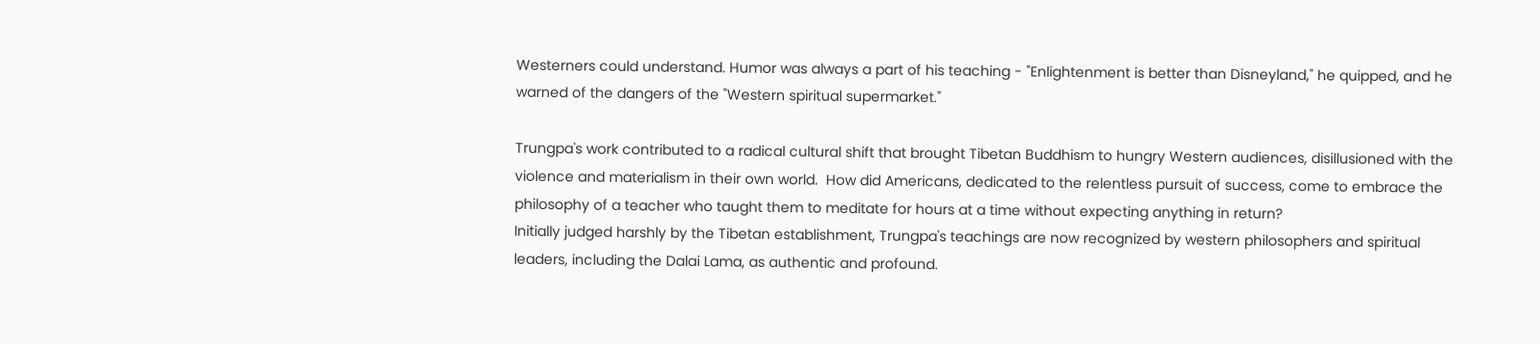Westerners could understand. Humor was always a part of his teaching - "Enlightenment is better than Disneyland," he quipped, and he warned of the dangers of the "Western spiritual supermarket."

Trungpa's work contributed to a radical cultural shift that brought Tibetan Buddhism to hungry Western audiences, disillusioned with the violence and materialism in their own world.  How did Americans, dedicated to the relentless pursuit of success, come to embrace the philosophy of a teacher who taught them to meditate for hours at a time without expecting anything in return?
Initially judged harshly by the Tibetan establishment, Trungpa's teachings are now recognized by western philosophers and spiritual leaders, including the Dalai Lama, as authentic and profound.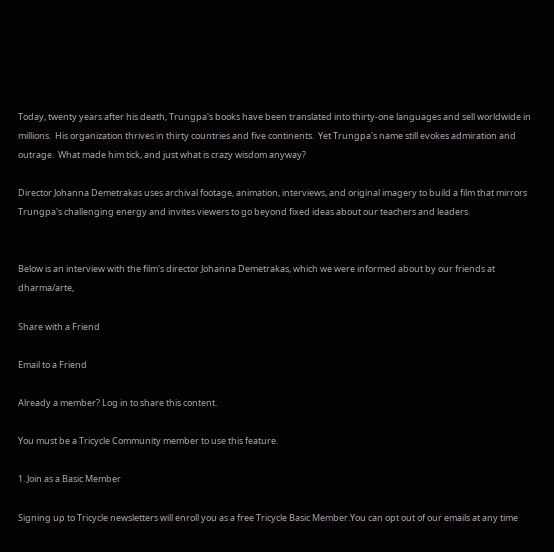Today, twenty years after his death, Trungpa's books have been translated into thirty-one languages and sell worldwide in millions.  His organization thrives in thirty countries and five continents.  Yet Trungpa's name still evokes admiration and outrage.  What made him tick, and just what is crazy wisdom anyway?

Director Johanna Demetrakas uses archival footage, animation, interviews, and original imagery to build a film that mirrors Trungpa's challenging energy and invites viewers to go beyond fixed ideas about our teachers and leaders.


Below is an interview with the film's director Johanna Demetrakas, which we were informed about by our friends at dharma/arte,

Share with a Friend

Email to a Friend

Already a member? Log in to share this content.

You must be a Tricycle Community member to use this feature.

1. Join as a Basic Member

Signing up to Tricycle newsletters will enroll you as a free Tricycle Basic Member.You can opt out of our emails at any time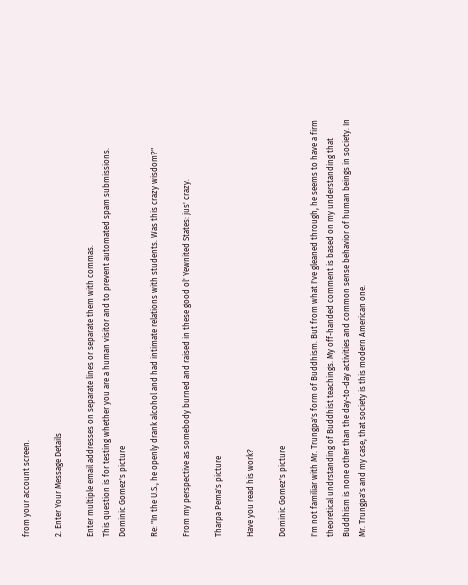from your account screen.

2. Enter Your Message Details

Enter multiple email addresses on separate lines or separate them with commas.
This question is for testing whether you are a human visitor and to prevent automated spam submissions.
Dominic Gomez's picture

Re: "In the U.S., he openly drank alcohol and had intimate relations with students. Was this crazy wisdom?"

From my perspective as somebody burned and raised in these good ol' Yewnited States: jus' crazy.

Tharpa Pema's picture

Have you read his work?

Dominic Gomez's picture

I'm not familiar with Mr. Trungpa's form of Buddhism. But from what I've gleaned through, he seems to have a firm theoretical undrstanding of Buddhist teachings. My off-handed comment is based on my understanding that Buddhism is none other than the day-to-day activities and common sense behavior of human beings in society. In Mr. Trungpa's and my case, that society is this modern American one.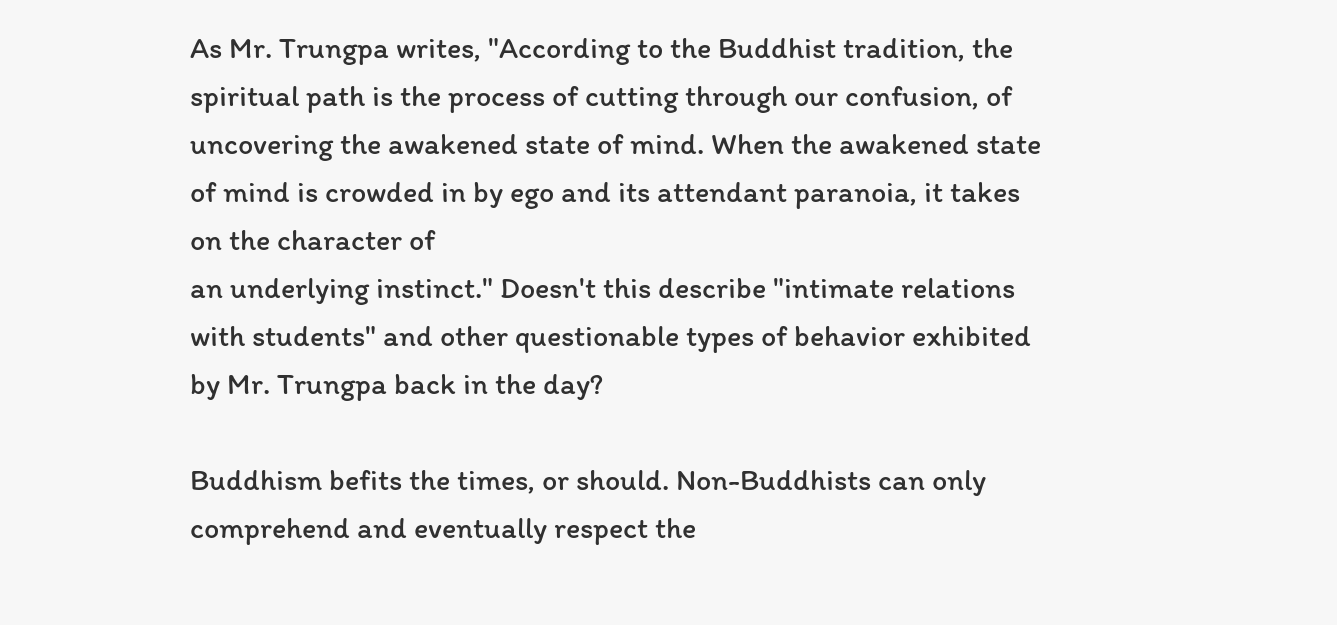As Mr. Trungpa writes, "According to the Buddhist tradition, the spiritual path is the process of cutting through our confusion, of uncovering the awakened state of mind. When the awakened state of mind is crowded in by ego and its attendant paranoia, it takes on the character of
an underlying instinct." Doesn't this describe "intimate relations with students" and other questionable types of behavior exhibited by Mr. Trungpa back in the day?

Buddhism befits the times, or should. Non-Buddhists can only comprehend and eventually respect the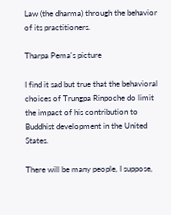Law (the dharma) through the behavior of its practitioners.

Tharpa Pema's picture

I find it sad but true that the behavioral choices of Trungpa Rinpoche do limit the impact of his contribution to Buddhist development in the United States.

There will be many people, I suppose,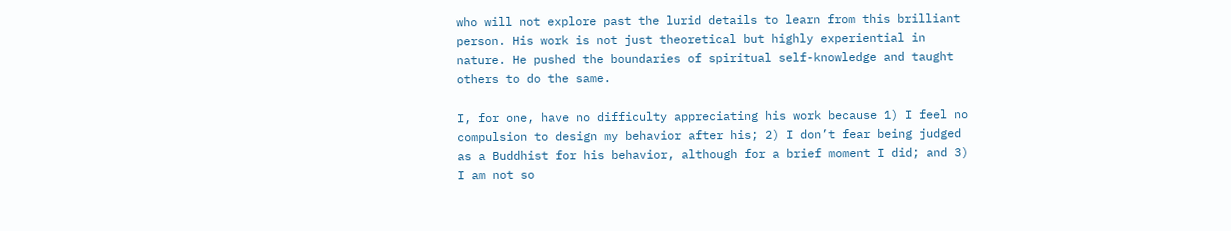who will not explore past the lurid details to learn from this brilliant person. His work is not just theoretical but highly experiential in nature. He pushed the boundaries of spiritual self-knowledge and taught others to do the same.

I, for one, have no difficulty appreciating his work because 1) I feel no compulsion to design my behavior after his; 2) I don’t fear being judged as a Buddhist for his behavior, although for a brief moment I did; and 3) I am not so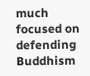much focused on defending Buddhism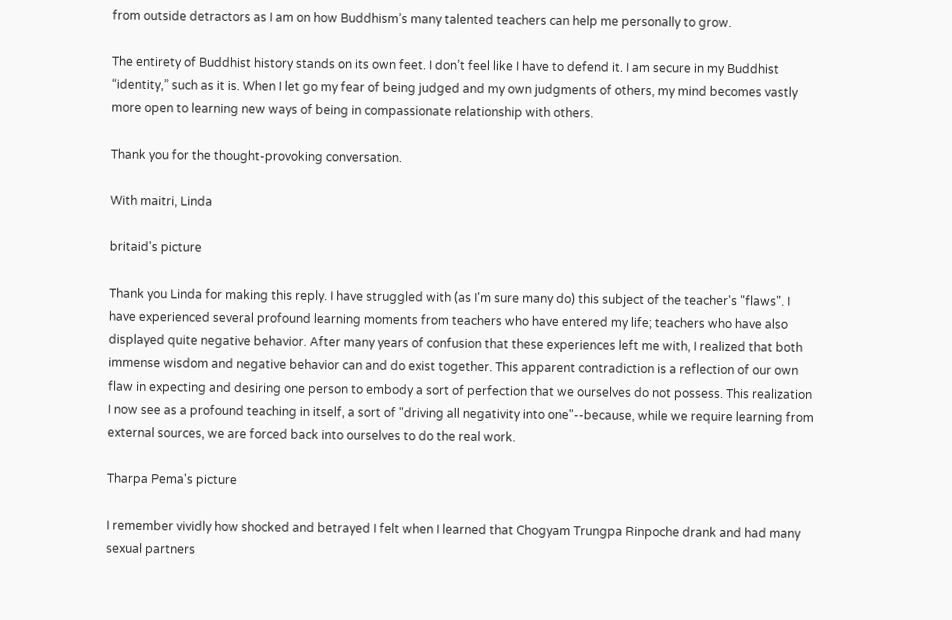from outside detractors as I am on how Buddhism’s many talented teachers can help me personally to grow.

The entirety of Buddhist history stands on its own feet. I don’t feel like I have to defend it. I am secure in my Buddhist “identity,” such as it is. When I let go my fear of being judged and my own judgments of others, my mind becomes vastly more open to learning new ways of being in compassionate relationship with others.

Thank you for the thought-provoking conversation.

With maitri, Linda

britaid's picture

Thank you Linda for making this reply. I have struggled with (as I'm sure many do) this subject of the teacher's "flaws". I have experienced several profound learning moments from teachers who have entered my life; teachers who have also displayed quite negative behavior. After many years of confusion that these experiences left me with, I realized that both immense wisdom and negative behavior can and do exist together. This apparent contradiction is a reflection of our own flaw in expecting and desiring one person to embody a sort of perfection that we ourselves do not possess. This realization I now see as a profound teaching in itself, a sort of "driving all negativity into one"--because, while we require learning from external sources, we are forced back into ourselves to do the real work.

Tharpa Pema's picture

I remember vividly how shocked and betrayed I felt when I learned that Chogyam Trungpa Rinpoche drank and had many sexual partners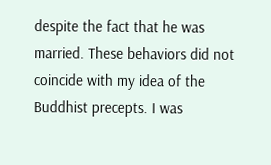despite the fact that he was married. These behaviors did not coincide with my idea of the Buddhist precepts. I was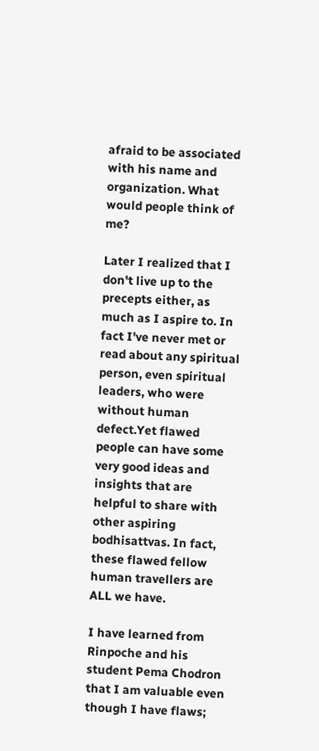afraid to be associated with his name and organization. What would people think of me?

Later I realized that I don't live up to the precepts either, as much as I aspire to. In fact I've never met or read about any spiritual person, even spiritual leaders, who were without human defect.Yet flawed people can have some very good ideas and insights that are helpful to share with other aspiring bodhisattvas. In fact, these flawed fellow human travellers are ALL we have.

I have learned from Rinpoche and his student Pema Chodron that I am valuable even though I have flaws;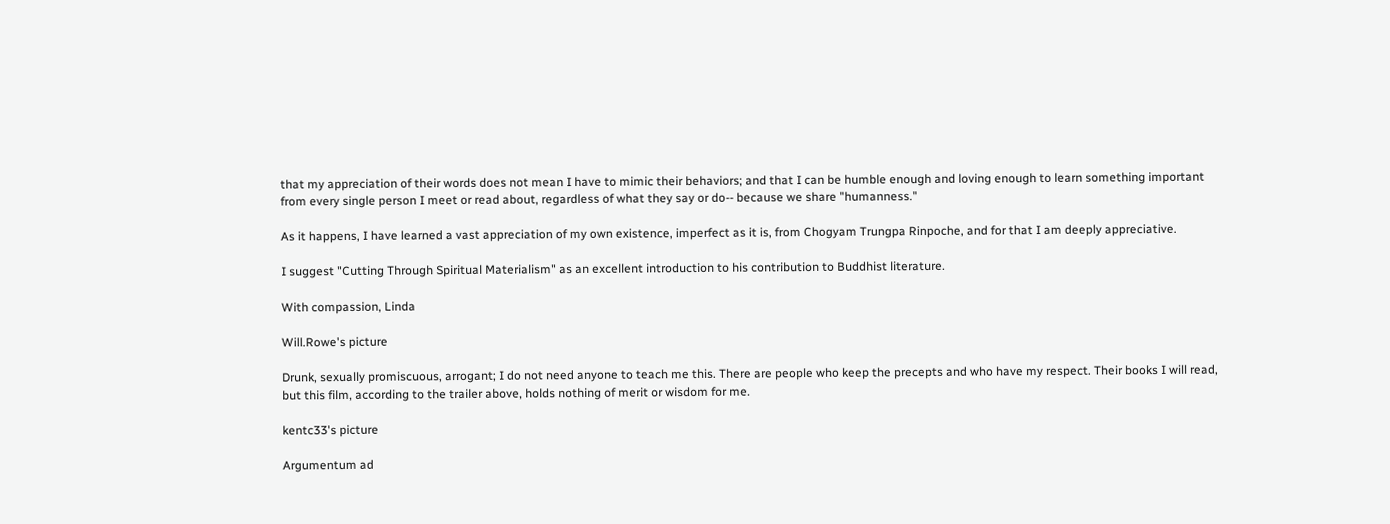that my appreciation of their words does not mean I have to mimic their behaviors; and that I can be humble enough and loving enough to learn something important from every single person I meet or read about, regardless of what they say or do-- because we share "humanness."

As it happens, I have learned a vast appreciation of my own existence, imperfect as it is, from Chogyam Trungpa Rinpoche, and for that I am deeply appreciative.

I suggest "Cutting Through Spiritual Materialism" as an excellent introduction to his contribution to Buddhist literature.

With compassion, Linda

Will.Rowe's picture

Drunk, sexually promiscuous, arrogant; I do not need anyone to teach me this. There are people who keep the precepts and who have my respect. Their books I will read, but this film, according to the trailer above, holds nothing of merit or wisdom for me.

kentc33's picture

Argumentum ad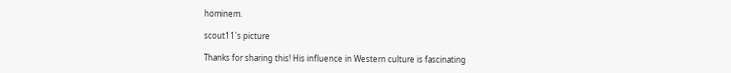hominem.

scout11's picture

Thanks for sharing this! His influence in Western culture is fascinating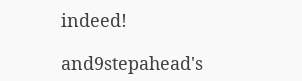indeed!

and9stepahead's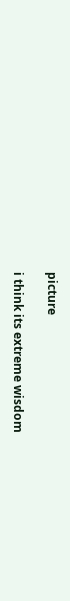picture

i think its extreme wisdom